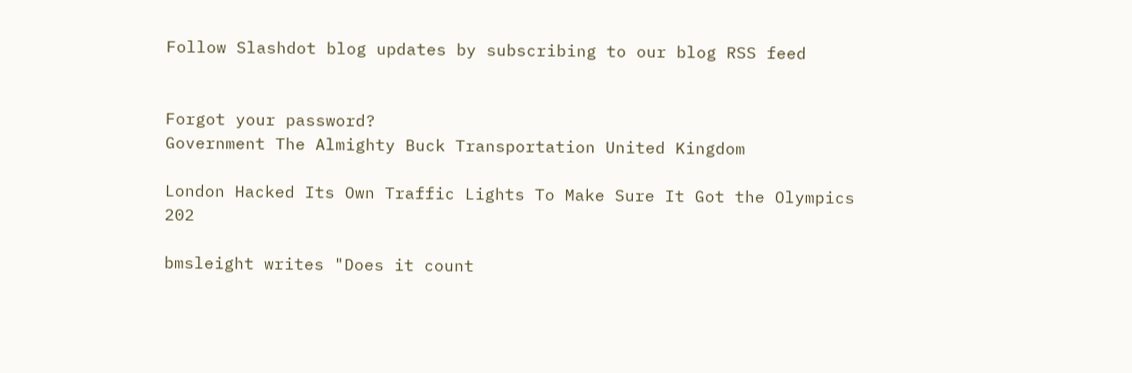Follow Slashdot blog updates by subscribing to our blog RSS feed


Forgot your password?
Government The Almighty Buck Transportation United Kingdom

London Hacked Its Own Traffic Lights To Make Sure It Got the Olympics 202

bmsleight writes "Does it count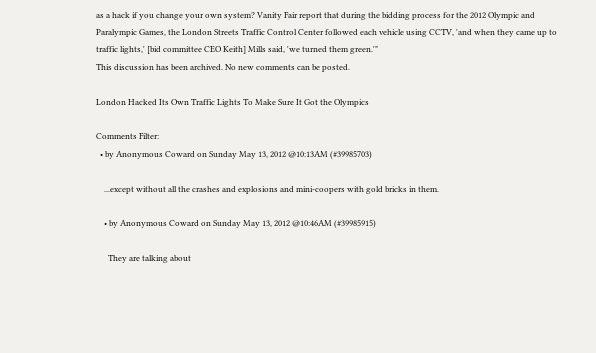as a hack if you change your own system? Vanity Fair report that during the bidding process for the 2012 Olympic and Paralympic Games, the London Streets Traffic Control Center followed each vehicle using CCTV, 'and when they came up to traffic lights,' [bid committee CEO Keith] Mills said, 'we turned them green.'"
This discussion has been archived. No new comments can be posted.

London Hacked Its Own Traffic Lights To Make Sure It Got the Olympics

Comments Filter:
  • by Anonymous Coward on Sunday May 13, 2012 @10:13AM (#39985703)

    ...except without all the crashes and explosions and mini-coopers with gold bricks in them.

    • by Anonymous Coward on Sunday May 13, 2012 @10:46AM (#39985915)

      They are talking about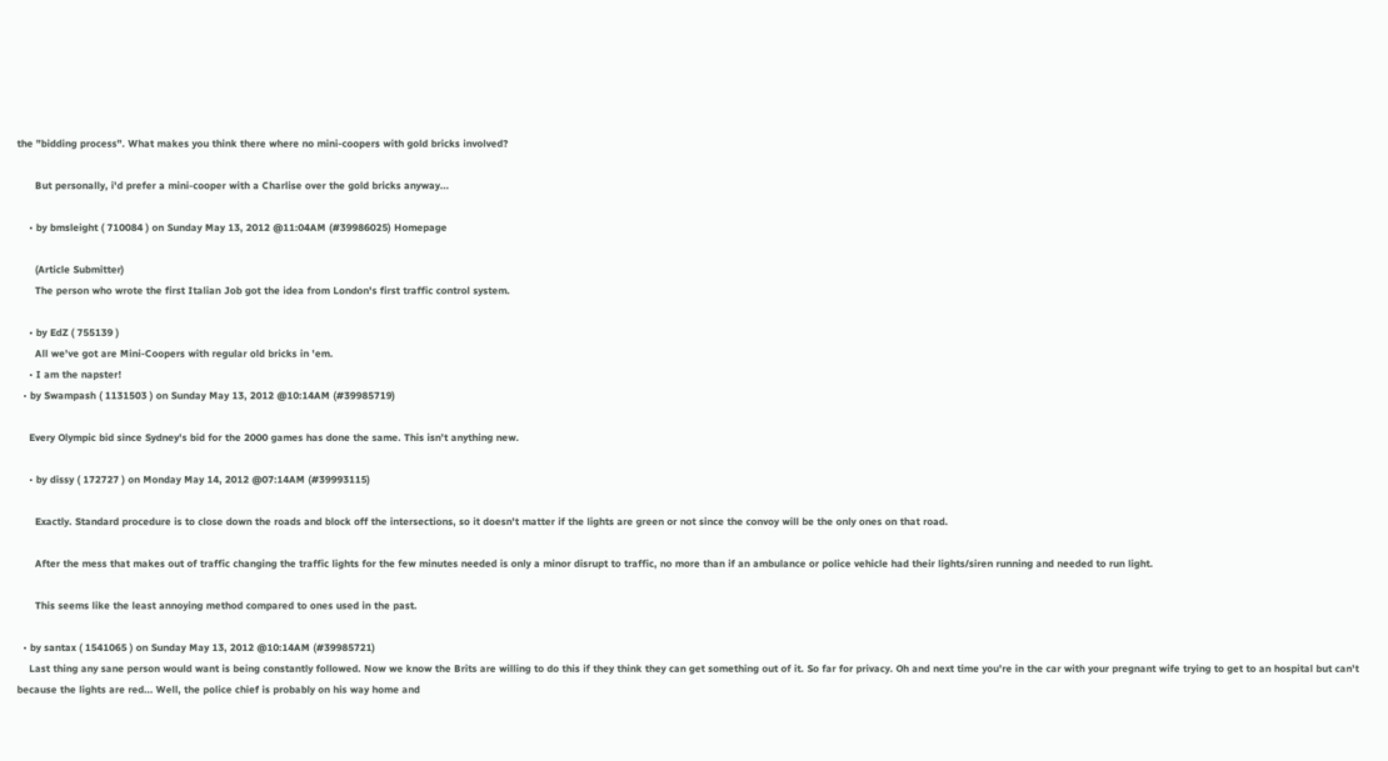the "bidding process". What makes you think there where no mini-coopers with gold bricks involved?

      But personally, i'd prefer a mini-cooper with a Charlise over the gold bricks anyway...

    • by bmsleight ( 710084 ) on Sunday May 13, 2012 @11:04AM (#39986025) Homepage

      (Article Submitter)
      The person who wrote the first Italian Job got the idea from London's first traffic control system.

    • by EdZ ( 755139 )
      All we've got are Mini-Coopers with regular old bricks in 'em.
    • I am the napster!
  • by Swampash ( 1131503 ) on Sunday May 13, 2012 @10:14AM (#39985719)

    Every Olympic bid since Sydney's bid for the 2000 games has done the same. This isn't anything new.

    • by dissy ( 172727 ) on Monday May 14, 2012 @07:14AM (#39993115)

      Exactly. Standard procedure is to close down the roads and block off the intersections, so it doesn't matter if the lights are green or not since the convoy will be the only ones on that road.

      After the mess that makes out of traffic changing the traffic lights for the few minutes needed is only a minor disrupt to traffic, no more than if an ambulance or police vehicle had their lights/siren running and needed to run light.

      This seems like the least annoying method compared to ones used in the past.

  • by santax ( 1541065 ) on Sunday May 13, 2012 @10:14AM (#39985721)
    Last thing any sane person would want is being constantly followed. Now we know the Brits are willing to do this if they think they can get something out of it. So far for privacy. Oh and next time you're in the car with your pregnant wife trying to get to an hospital but can't because the lights are red... Well, the police chief is probably on his way home and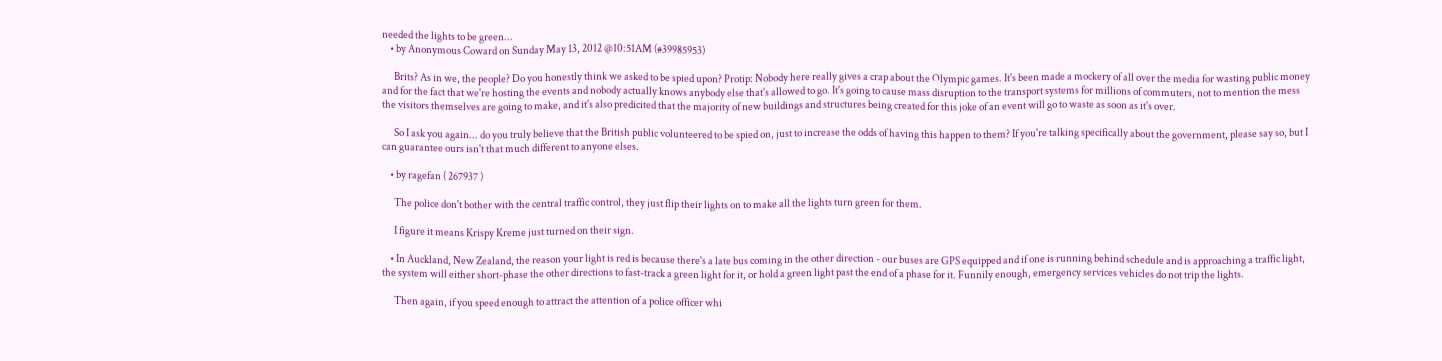needed the lights to be green...
    • by Anonymous Coward on Sunday May 13, 2012 @10:51AM (#39985953)

      Brits? As in we, the people? Do you honestly think we asked to be spied upon? Protip: Nobody here really gives a crap about the Olympic games. It's been made a mockery of all over the media for wasting public money and for the fact that we're hosting the events and nobody actually knows anybody else that's allowed to go. It's going to cause mass disruption to the transport systems for millions of commuters, not to mention the mess the visitors themselves are going to make, and it's also predicited that the majority of new buildings and structures being created for this joke of an event will go to waste as soon as it's over.

      So I ask you again... do you truly believe that the British public volunteered to be spied on, just to increase the odds of having this happen to them? If you're talking specifically about the government, please say so, but I can guarantee ours isn't that much different to anyone elses.

    • by ragefan ( 267937 )

      The police don't bother with the central traffic control, they just flip their lights on to make all the lights turn green for them.

      I figure it means Krispy Kreme just turned on their sign.

    • In Auckland, New Zealand, the reason your light is red is because there's a late bus coming in the other direction - our buses are GPS equipped and if one is running behind schedule and is approaching a traffic light, the system will either short-phase the other directions to fast-track a green light for it, or hold a green light past the end of a phase for it. Funnily enough, emergency services vehicles do not trip the lights.

      Then again, if you speed enough to attract the attention of a police officer whi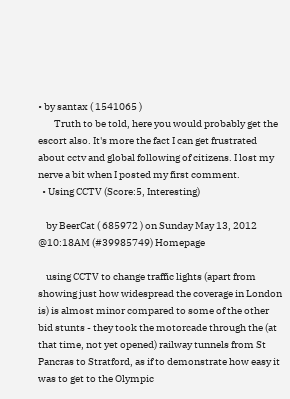• by santax ( 1541065 )
        Truth to be told, here you would probably get the escort also. It's more the fact I can get frustrated about cctv and global following of citizens. I lost my nerve a bit when I posted my first comment.
  • Using CCTV (Score:5, Interesting)

    by BeerCat ( 685972 ) on Sunday May 13, 2012 @10:18AM (#39985749) Homepage

    using CCTV to change traffic lights (apart from showing just how widespread the coverage in London is) is almost minor compared to some of the other bid stunts - they took the motorcade through the (at that time, not yet opened) railway tunnels from St Pancras to Stratford, as if to demonstrate how easy it was to get to the Olympic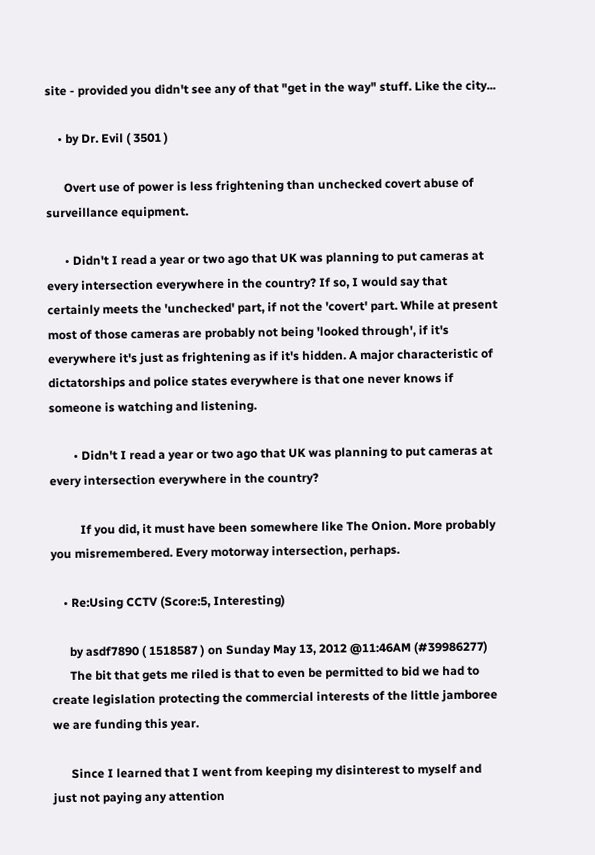site - provided you didn't see any of that "get in the way" stuff. Like the city...

    • by Dr. Evil ( 3501 )

      Overt use of power is less frightening than unchecked covert abuse of surveillance equipment.

      • Didn't I read a year or two ago that UK was planning to put cameras at every intersection everywhere in the country? If so, I would say that certainly meets the 'unchecked' part, if not the 'covert' part. While at present most of those cameras are probably not being 'looked through', if it's everywhere it's just as frightening as if it's hidden. A major characteristic of dictatorships and police states everywhere is that one never knows if someone is watching and listening.

        • Didn't I read a year or two ago that UK was planning to put cameras at every intersection everywhere in the country?

          If you did, it must have been somewhere like The Onion. More probably you misremembered. Every motorway intersection, perhaps.

    • Re:Using CCTV (Score:5, Interesting)

      by asdf7890 ( 1518587 ) on Sunday May 13, 2012 @11:46AM (#39986277)
      The bit that gets me riled is that to even be permitted to bid we had to create legislation protecting the commercial interests of the little jamboree we are funding this year.

      Since I learned that I went from keeping my disinterest to myself and just not paying any attention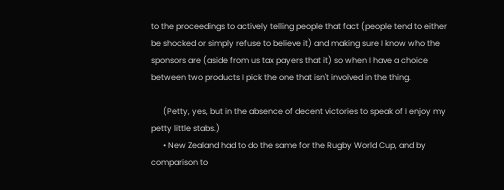to the proceedings to actively telling people that fact (people tend to either be shocked or simply refuse to believe it) and making sure I know who the sponsors are (aside from us tax payers that it) so when I have a choice between two products I pick the one that isn't involved in the thing.

      (Petty, yes, but in the absence of decent victories to speak of I enjoy my petty little stabs.)
      • New Zealand had to do the same for the Rugby World Cup, and by comparison to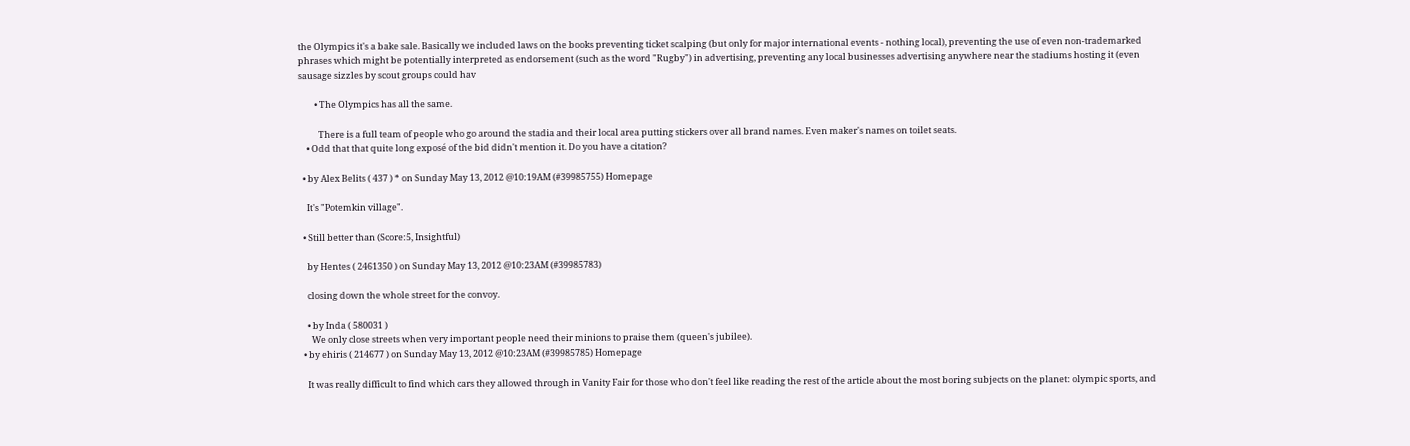the Olympics it's a bake sale. Basically we included laws on the books preventing ticket scalping (but only for major international events - nothing local), preventing the use of even non-trademarked phrases which might be potentially interpreted as endorsement (such as the word "Rugby") in advertising, preventing any local businesses advertising anywhere near the stadiums hosting it (even sausage sizzles by scout groups could hav

        • The Olympics has all the same.

          There is a full team of people who go around the stadia and their local area putting stickers over all brand names. Even maker's names on toilet seats.
    • Odd that that quite long exposé of the bid didn't mention it. Do you have a citation?

  • by Alex Belits ( 437 ) * on Sunday May 13, 2012 @10:19AM (#39985755) Homepage

    It's "Potemkin village".

  • Still better than (Score:5, Insightful)

    by Hentes ( 2461350 ) on Sunday May 13, 2012 @10:23AM (#39985783)

    closing down the whole street for the convoy.

    • by Inda ( 580031 )
      We only close streets when very important people need their minions to praise them (queen's jubilee).
  • by ehiris ( 214677 ) on Sunday May 13, 2012 @10:23AM (#39985785) Homepage

    It was really difficult to find which cars they allowed through in Vanity Fair for those who don't feel like reading the rest of the article about the most boring subjects on the planet: olympic sports, and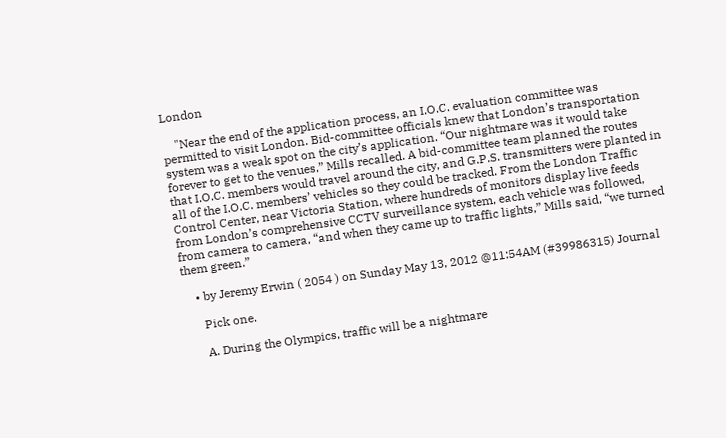London

    "Near the end of the application process, an I.O.C. evaluation committee was permitted to visit London. Bid-committee officials knew that London’s transportation system was a weak spot on the city’s application. “Our nightmare was it would take forever to get to the venues,” Mills recalled. A bid-committee team planned the routes that I.O.C. members would travel around the city, and G.P.S. transmitters were planted in all of the I.O.C. members’ vehicles so they could be tracked. From the London Traffic Control Center, near Victoria Station, where hundreds of monitors display live feeds from London’s comprehensive CCTV surveillance system, each vehicle was followed, from camera to camera, “and when they came up to traffic lights,” Mills said, “we turned them green.”

    • by Jeremy Erwin ( 2054 ) on Sunday May 13, 2012 @11:54AM (#39986315) Journal

      Pick one.

      A. During the Olympics, traffic will be a nightmare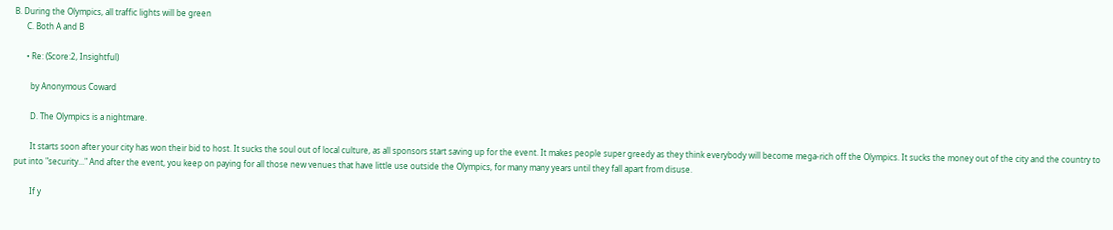B. During the Olympics, all traffic lights will be green
      C. Both A and B

      • Re: (Score:2, Insightful)

        by Anonymous Coward

        D. The Olympics is a nightmare.

        It starts soon after your city has won their bid to host. It sucks the soul out of local culture, as all sponsors start saving up for the event. It makes people super greedy as they think everybody will become mega-rich off the Olympics. It sucks the money out of the city and the country to put into "security..." And after the event, you keep on paying for all those new venues that have little use outside the Olympics, for many many years until they fall apart from disuse.

        If y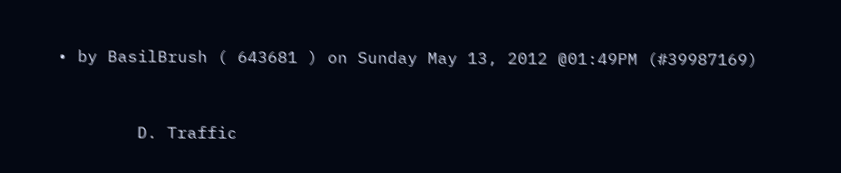• by BasilBrush ( 643681 ) on Sunday May 13, 2012 @01:49PM (#39987169)


        D. Traffic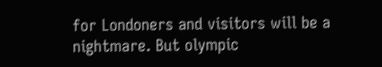for Londoners and visitors will be a nightmare. But olympic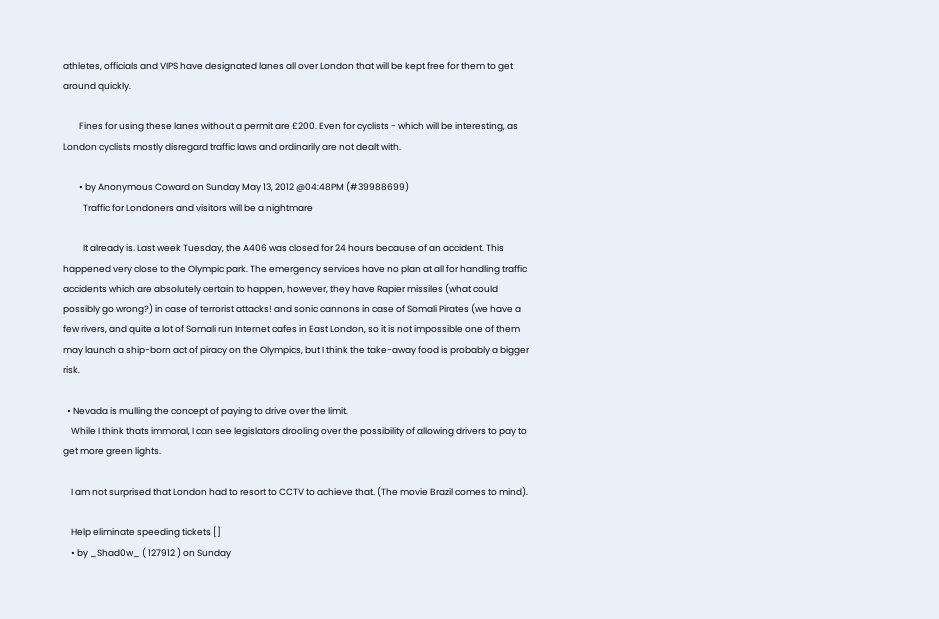athletes, officials and VIPS have designated lanes all over London that will be kept free for them to get around quickly.

        Fines for using these lanes without a permit are £200. Even for cyclists - which will be interesting, as London cyclists mostly disregard traffic laws and ordinarily are not dealt with.

        • by Anonymous Coward on Sunday May 13, 2012 @04:48PM (#39988699)
          Traffic for Londoners and visitors will be a nightmare

          It already is. Last week Tuesday, the A406 was closed for 24 hours because of an accident. This happened very close to the Olympic park. The emergency services have no plan at all for handling traffic accidents which are absolutely certain to happen, however, they have Rapier missiles (what could possibly go wrong?) in case of terrorist attacks! and sonic cannons in case of Somali Pirates (we have a few rivers, and quite a lot of Somali run Internet cafes in East London, so it is not impossible one of them may launch a ship-born act of piracy on the Olympics, but I think the take-away food is probably a bigger risk.

  • Nevada is mulling the concept of paying to drive over the limit.
    While I think thats immoral, I can see legislators drooling over the possibility of allowing drivers to pay to get more green lights.

    I am not surprised that London had to resort to CCTV to achieve that. (The movie Brazil comes to mind).

    Help eliminate speeding tickets []
    • by _Shad0w_ ( 127912 ) on Sunday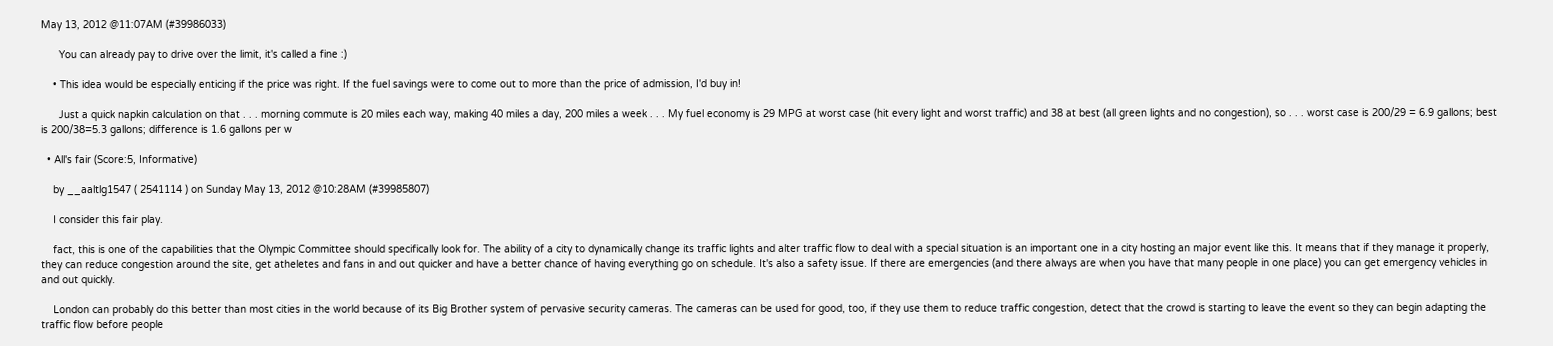May 13, 2012 @11:07AM (#39986033)

      You can already pay to drive over the limit, it's called a fine :)

    • This idea would be especially enticing if the price was right. If the fuel savings were to come out to more than the price of admission, I'd buy in!

      Just a quick napkin calculation on that . . . morning commute is 20 miles each way, making 40 miles a day, 200 miles a week . . . My fuel economy is 29 MPG at worst case (hit every light and worst traffic) and 38 at best (all green lights and no congestion), so . . . worst case is 200/29 = 6.9 gallons; best is 200/38=5.3 gallons; difference is 1.6 gallons per w

  • All's fair (Score:5, Informative)

    by __aaltlg1547 ( 2541114 ) on Sunday May 13, 2012 @10:28AM (#39985807)

    I consider this fair play.

    fact, this is one of the capabilities that the Olympic Committee should specifically look for. The ability of a city to dynamically change its traffic lights and alter traffic flow to deal with a special situation is an important one in a city hosting an major event like this. It means that if they manage it properly, they can reduce congestion around the site, get atheletes and fans in and out quicker and have a better chance of having everything go on schedule. It's also a safety issue. If there are emergencies (and there always are when you have that many people in one place) you can get emergency vehicles in and out quickly.

    London can probably do this better than most cities in the world because of its Big Brother system of pervasive security cameras. The cameras can be used for good, too, if they use them to reduce traffic congestion, detect that the crowd is starting to leave the event so they can begin adapting the traffic flow before people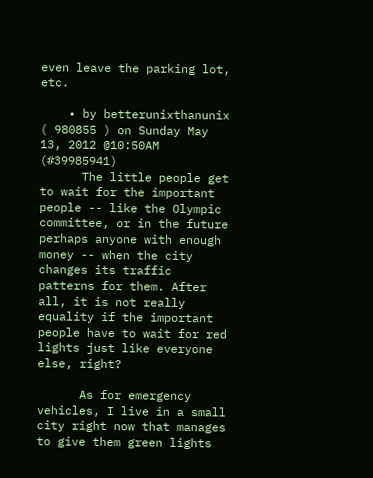even leave the parking lot, etc.

    • by betterunixthanunix ( 980855 ) on Sunday May 13, 2012 @10:50AM (#39985941)
      The little people get to wait for the important people -- like the Olympic committee, or in the future perhaps anyone with enough money -- when the city changes its traffic patterns for them. After all, it is not really equality if the important people have to wait for red lights just like everyone else, right?

      As for emergency vehicles, I live in a small city right now that manages to give them green lights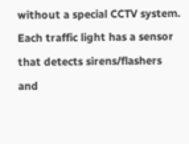without a special CCTV system. Each traffic light has a sensor that detects sirens/flashers and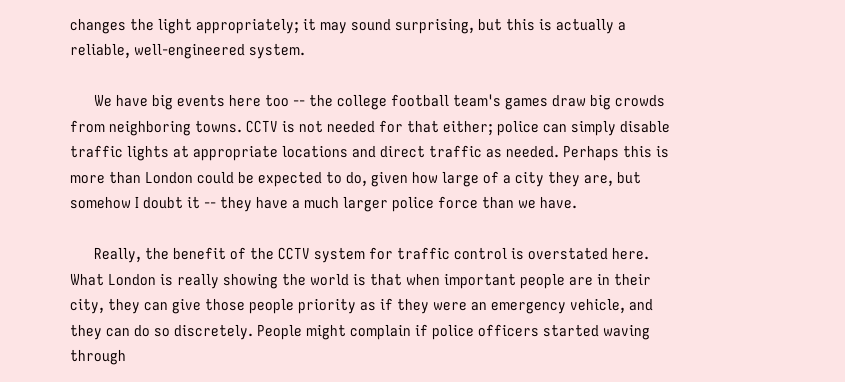changes the light appropriately; it may sound surprising, but this is actually a reliable, well-engineered system.

      We have big events here too -- the college football team's games draw big crowds from neighboring towns. CCTV is not needed for that either; police can simply disable traffic lights at appropriate locations and direct traffic as needed. Perhaps this is more than London could be expected to do, given how large of a city they are, but somehow I doubt it -- they have a much larger police force than we have.

      Really, the benefit of the CCTV system for traffic control is overstated here. What London is really showing the world is that when important people are in their city, they can give those people priority as if they were an emergency vehicle, and they can do so discretely. People might complain if police officers started waving through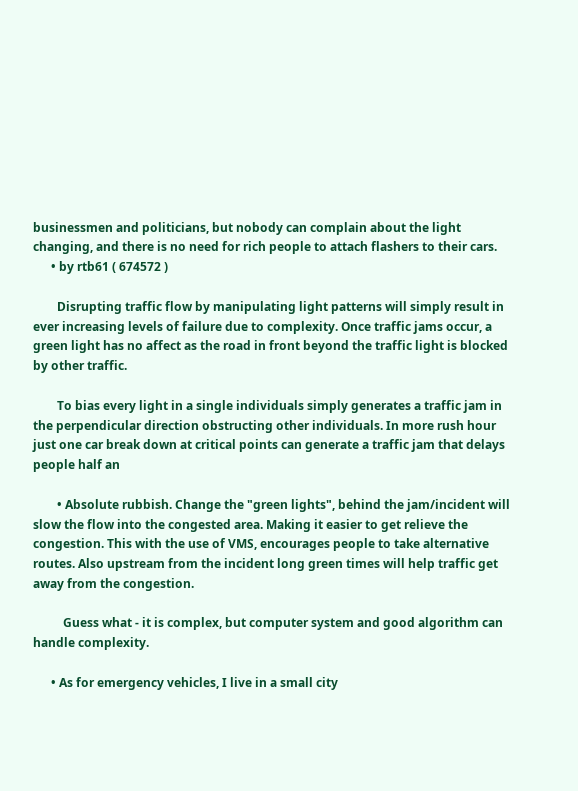businessmen and politicians, but nobody can complain about the light changing, and there is no need for rich people to attach flashers to their cars.
      • by rtb61 ( 674572 )

        Disrupting traffic flow by manipulating light patterns will simply result in ever increasing levels of failure due to complexity. Once traffic jams occur, a green light has no affect as the road in front beyond the traffic light is blocked by other traffic.

        To bias every light in a single individuals simply generates a traffic jam in the perpendicular direction obstructing other individuals. In more rush hour just one car break down at critical points can generate a traffic jam that delays people half an

        • Absolute rubbish. Change the "green lights", behind the jam/incident will slow the flow into the congested area. Making it easier to get relieve the congestion. This with the use of VMS, encourages people to take alternative routes. Also upstream from the incident long green times will help traffic get away from the congestion.

          Guess what - it is complex, but computer system and good algorithm can handle complexity.

      • As for emergency vehicles, I live in a small city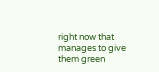right now that manages to give them green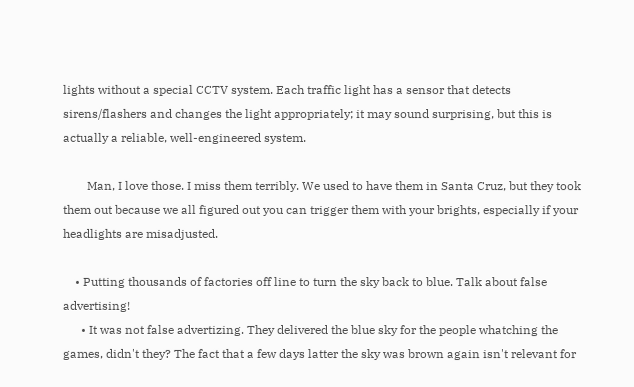lights without a special CCTV system. Each traffic light has a sensor that detects sirens/flashers and changes the light appropriately; it may sound surprising, but this is actually a reliable, well-engineered system.

        Man, I love those. I miss them terribly. We used to have them in Santa Cruz, but they took them out because we all figured out you can trigger them with your brights, especially if your headlights are misadjusted.

    • Putting thousands of factories off line to turn the sky back to blue. Talk about false advertising!
      • It was not false advertizing. They delivered the blue sky for the people whatching the games, didn't they? The fact that a few days latter the sky was brown again isn't relevant for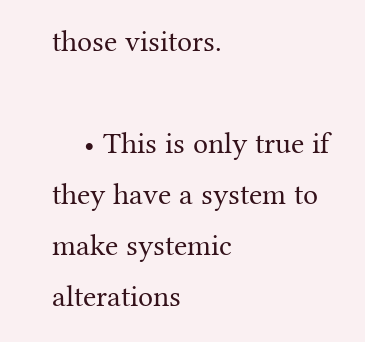those visitors.

    • This is only true if they have a system to make systemic alterations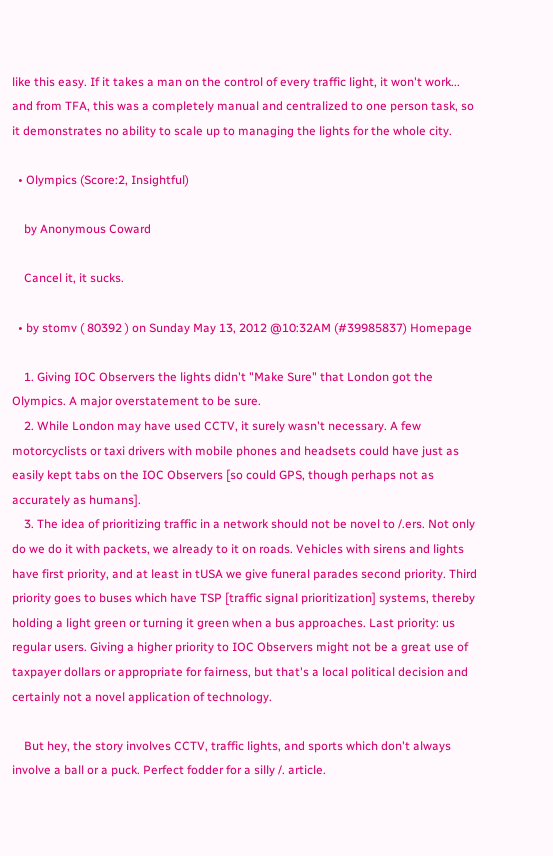like this easy. If it takes a man on the control of every traffic light, it won't work... and from TFA, this was a completely manual and centralized to one person task, so it demonstrates no ability to scale up to managing the lights for the whole city.

  • Olympics (Score:2, Insightful)

    by Anonymous Coward

    Cancel it, it sucks.

  • by stomv ( 80392 ) on Sunday May 13, 2012 @10:32AM (#39985837) Homepage

    1. Giving IOC Observers the lights didn't "Make Sure" that London got the Olympics. A major overstatement to be sure.
    2. While London may have used CCTV, it surely wasn't necessary. A few motorcyclists or taxi drivers with mobile phones and headsets could have just as easily kept tabs on the IOC Observers [so could GPS, though perhaps not as accurately as humans].
    3. The idea of prioritizing traffic in a network should not be novel to /.ers. Not only do we do it with packets, we already to it on roads. Vehicles with sirens and lights have first priority, and at least in tUSA we give funeral parades second priority. Third priority goes to buses which have TSP [traffic signal prioritization] systems, thereby holding a light green or turning it green when a bus approaches. Last priority: us regular users. Giving a higher priority to IOC Observers might not be a great use of taxpayer dollars or appropriate for fairness, but that's a local political decision and certainly not a novel application of technology.

    But hey, the story involves CCTV, traffic lights, and sports which don't always involve a ball or a puck. Perfect fodder for a silly /. article.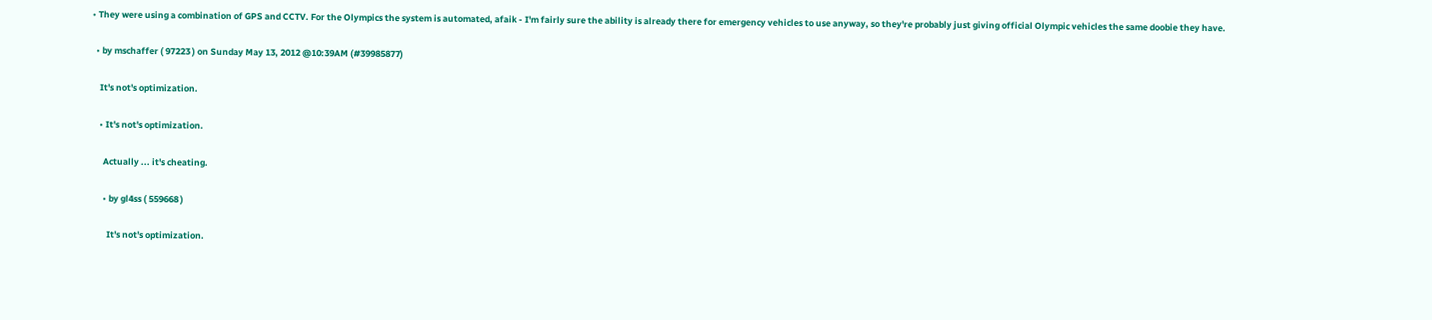• They were using a combination of GPS and CCTV. For the Olympics the system is automated, afaik - I'm fairly sure the ability is already there for emergency vehicles to use anyway, so they're probably just giving official Olympic vehicles the same doobie they have.

  • by mschaffer ( 97223 ) on Sunday May 13, 2012 @10:39AM (#39985877)

    It's not's optimization.

    • It's not's optimization.

      Actually ... it's cheating.

      • by gl4ss ( 559668 )

        It's not's optimization.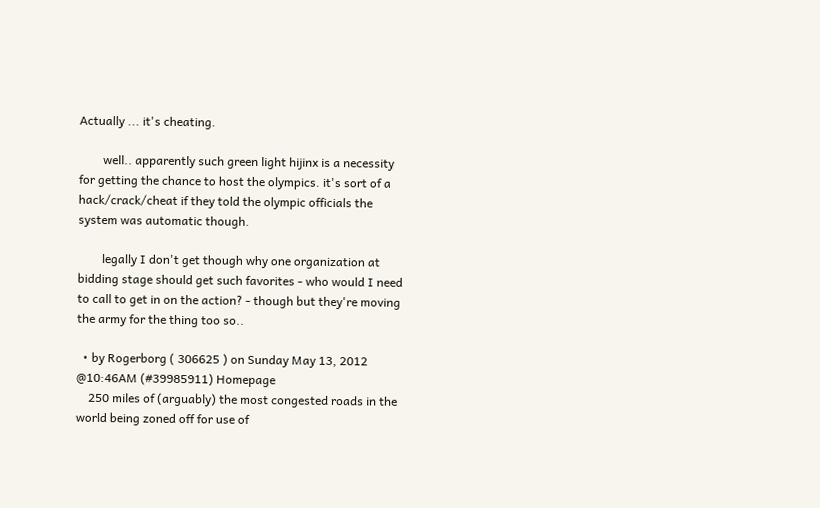Actually ... it's cheating.

        well.. apparently such green light hijinx is a necessity for getting the chance to host the olympics. it's sort of a hack/crack/cheat if they told the olympic officials the system was automatic though.

        legally I don't get though why one organization at bidding stage should get such favorites - who would I need to call to get in on the action? - though but they're moving the army for the thing too so..

  • by Rogerborg ( 306625 ) on Sunday May 13, 2012 @10:46AM (#39985911) Homepage
    250 miles of (arguably) the most congested roads in the world being zoned off for use of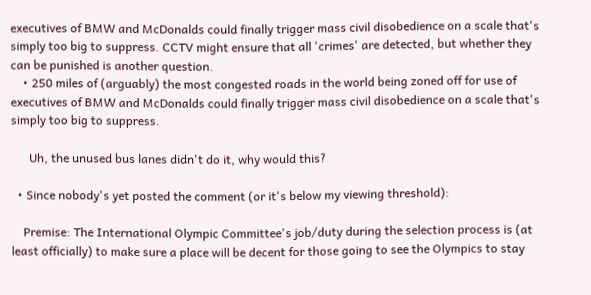executives of BMW and McDonalds could finally trigger mass civil disobedience on a scale that's simply too big to suppress. CCTV might ensure that all 'crimes' are detected, but whether they can be punished is another question.
    • 250 miles of (arguably) the most congested roads in the world being zoned off for use of executives of BMW and McDonalds could finally trigger mass civil disobedience on a scale that's simply too big to suppress.

      Uh, the unused bus lanes didn't do it, why would this?

  • Since nobody's yet posted the comment (or it's below my viewing threshold):

    Premise: The International Olympic Committee's job/duty during the selection process is (at least officially) to make sure a place will be decent for those going to see the Olympics to stay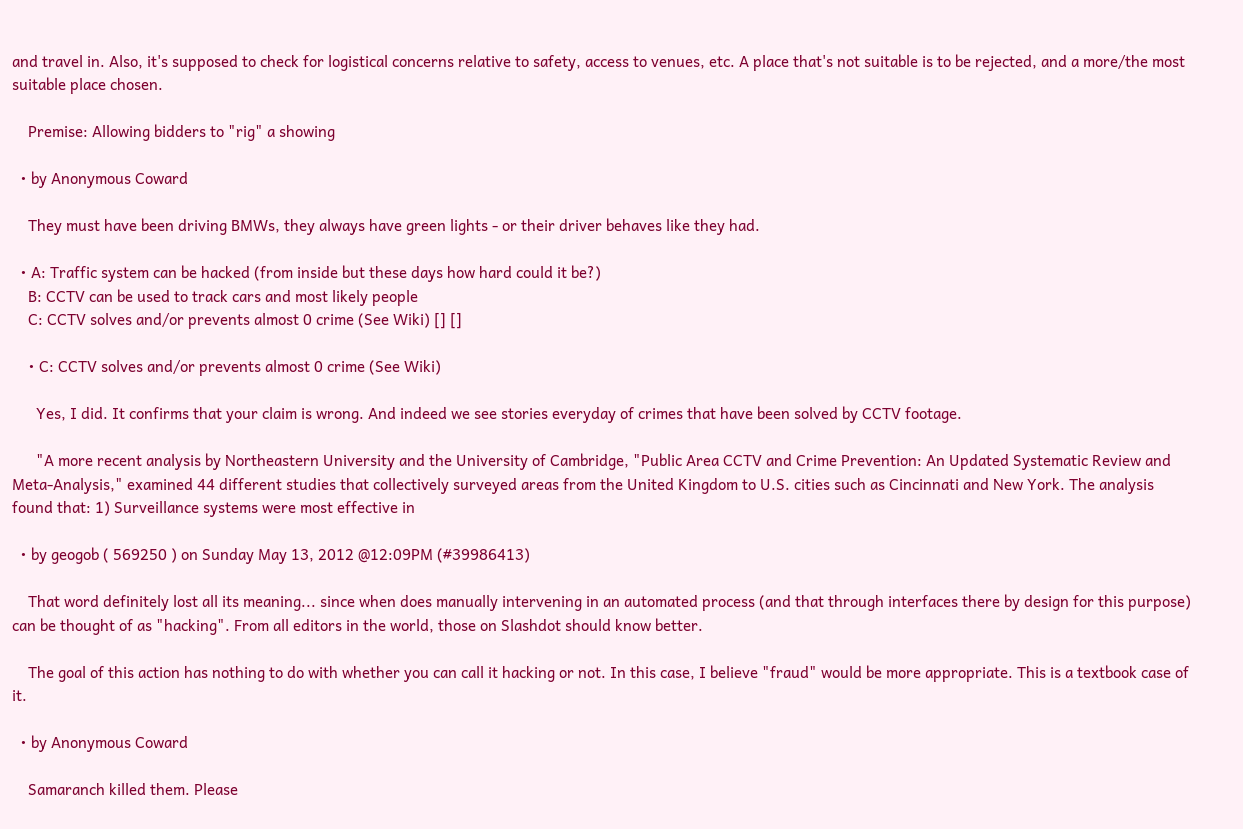and travel in. Also, it's supposed to check for logistical concerns relative to safety, access to venues, etc. A place that's not suitable is to be rejected, and a more/the most suitable place chosen.

    Premise: Allowing bidders to "rig" a showing

  • by Anonymous Coward

    They must have been driving BMWs, they always have green lights - or their driver behaves like they had.

  • A: Traffic system can be hacked (from inside but these days how hard could it be?)
    B: CCTV can be used to track cars and most likely people
    C: CCTV solves and/or prevents almost 0 crime (See Wiki) [] []

    • C: CCTV solves and/or prevents almost 0 crime (See Wiki)

      Yes, I did. It confirms that your claim is wrong. And indeed we see stories everyday of crimes that have been solved by CCTV footage.

      "A more recent analysis by Northeastern University and the University of Cambridge, "Public Area CCTV and Crime Prevention: An Updated Systematic Review and Meta-Analysis," examined 44 different studies that collectively surveyed areas from the United Kingdom to U.S. cities such as Cincinnati and New York. The analysis found that: 1) Surveillance systems were most effective in

  • by geogob ( 569250 ) on Sunday May 13, 2012 @12:09PM (#39986413)

    That word definitely lost all its meaning... since when does manually intervening in an automated process (and that through interfaces there by design for this purpose) can be thought of as "hacking". From all editors in the world, those on Slashdot should know better.

    The goal of this action has nothing to do with whether you can call it hacking or not. In this case, I believe "fraud" would be more appropriate. This is a textbook case of it.

  • by Anonymous Coward

    Samaranch killed them. Please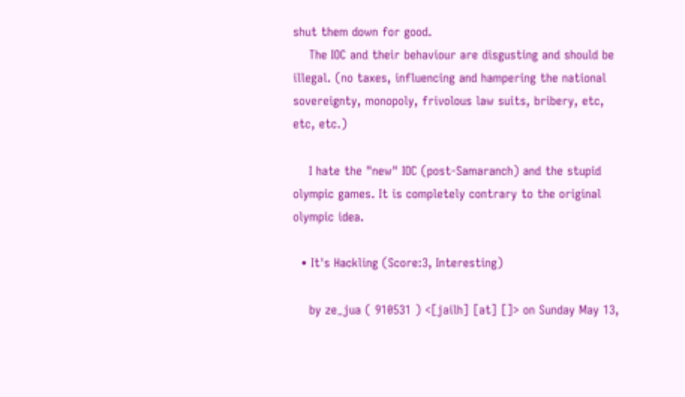shut them down for good.
    The IOC and their behaviour are disgusting and should be illegal. (no taxes, influencing and hampering the national sovereignty, monopoly, frivolous law suits, bribery, etc, etc, etc.)

    I hate the "new" IOC (post-Samaranch) and the stupid olympic games. It is completely contrary to the original olympic idea.

  • It's Hackling (Score:3, Interesting)

    by ze_jua ( 910531 ) <[jailh] [at] []> on Sunday May 13,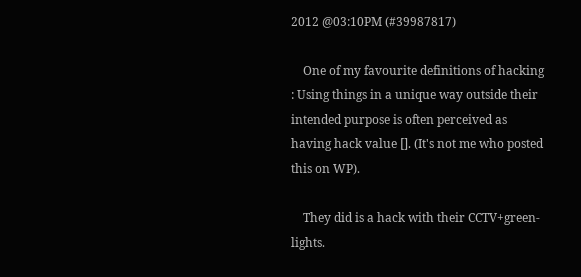2012 @03:10PM (#39987817)

    One of my favourite definitions of hacking : Using things in a unique way outside their intended purpose is often perceived as having hack value []. (It's not me who posted this on WP).

    They did is a hack with their CCTV+green-lights.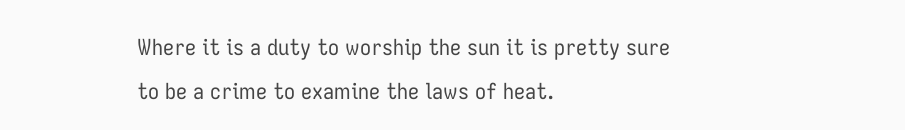Where it is a duty to worship the sun it is pretty sure to be a crime to examine the laws of heat.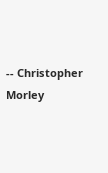-- Christopher Morley